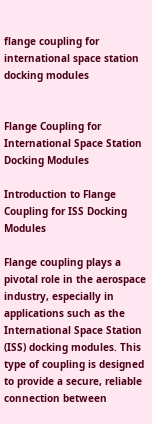flange coupling for international space station docking modules


Flange Coupling for International Space Station Docking Modules

Introduction to Flange Coupling for ISS Docking Modules

Flange coupling plays a pivotal role in the aerospace industry, especially in applications such as the International Space Station (ISS) docking modules. This type of coupling is designed to provide a secure, reliable connection between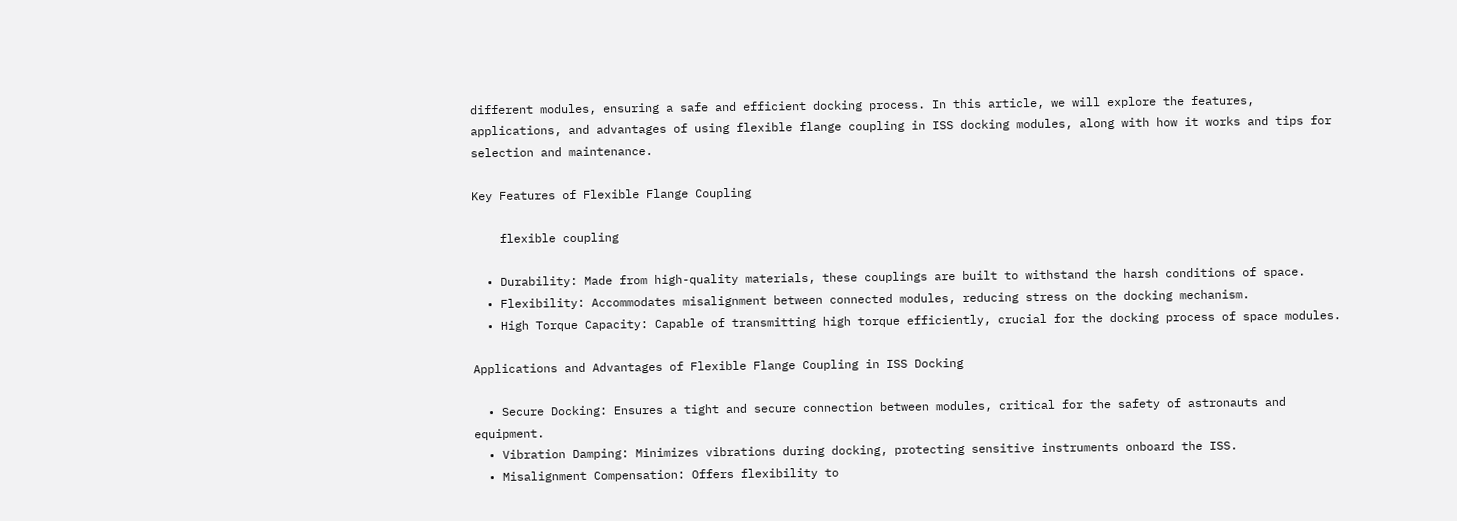different modules, ensuring a safe and efficient docking process. In this article, we will explore the features, applications, and advantages of using flexible flange coupling in ISS docking modules, along with how it works and tips for selection and maintenance.

Key Features of Flexible Flange Coupling

    flexible coupling

  • Durability: Made from high-quality materials, these couplings are built to withstand the harsh conditions of space.
  • Flexibility: Accommodates misalignment between connected modules, reducing stress on the docking mechanism.
  • High Torque Capacity: Capable of transmitting high torque efficiently, crucial for the docking process of space modules.

Applications and Advantages of Flexible Flange Coupling in ISS Docking

  • Secure Docking: Ensures a tight and secure connection between modules, critical for the safety of astronauts and equipment.
  • Vibration Damping: Minimizes vibrations during docking, protecting sensitive instruments onboard the ISS.
  • Misalignment Compensation: Offers flexibility to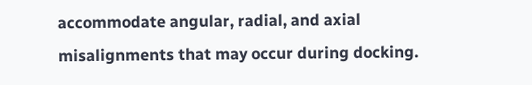accommodate angular, radial, and axial misalignments that may occur during docking.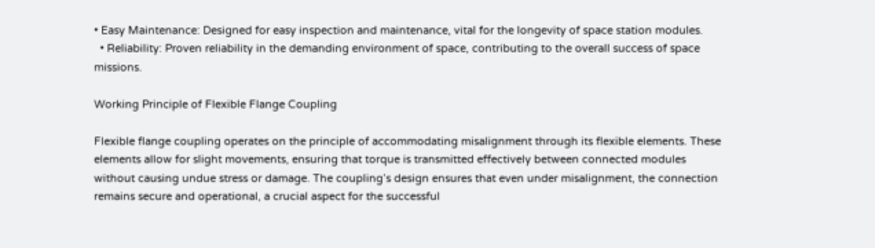• Easy Maintenance: Designed for easy inspection and maintenance, vital for the longevity of space station modules.
  • Reliability: Proven reliability in the demanding environment of space, contributing to the overall success of space missions.

Working Principle of Flexible Flange Coupling

Flexible flange coupling operates on the principle of accommodating misalignment through its flexible elements. These elements allow for slight movements, ensuring that torque is transmitted effectively between connected modules without causing undue stress or damage. The coupling’s design ensures that even under misalignment, the connection remains secure and operational, a crucial aspect for the successful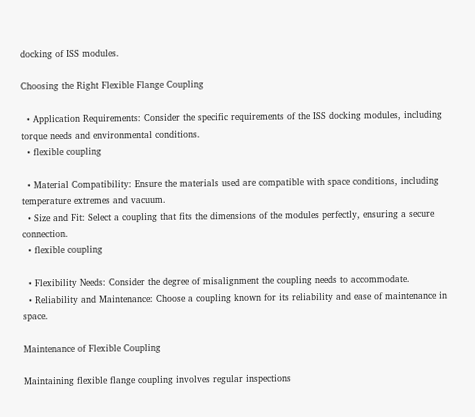docking of ISS modules.

Choosing the Right Flexible Flange Coupling

  • Application Requirements: Consider the specific requirements of the ISS docking modules, including torque needs and environmental conditions.
  • flexible coupling

  • Material Compatibility: Ensure the materials used are compatible with space conditions, including temperature extremes and vacuum.
  • Size and Fit: Select a coupling that fits the dimensions of the modules perfectly, ensuring a secure connection.
  • flexible coupling

  • Flexibility Needs: Consider the degree of misalignment the coupling needs to accommodate.
  • Reliability and Maintenance: Choose a coupling known for its reliability and ease of maintenance in space.

Maintenance of Flexible Coupling

Maintaining flexible flange coupling involves regular inspections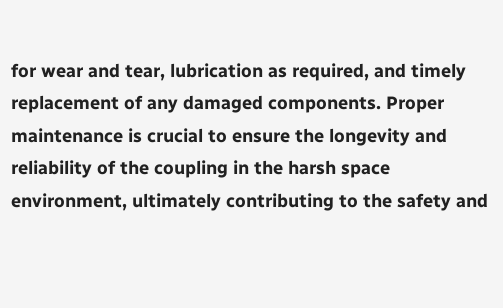for wear and tear, lubrication as required, and timely replacement of any damaged components. Proper maintenance is crucial to ensure the longevity and reliability of the coupling in the harsh space environment, ultimately contributing to the safety and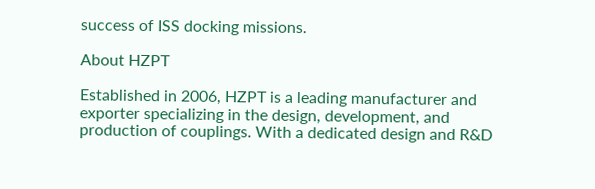success of ISS docking missions.

About HZPT

Established in 2006, HZPT is a leading manufacturer and exporter specializing in the design, development, and production of couplings. With a dedicated design and R&D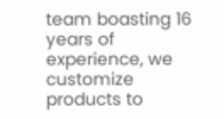team boasting 16 years of experience, we customize products to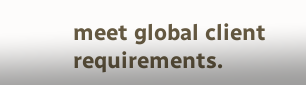meet global client requirements.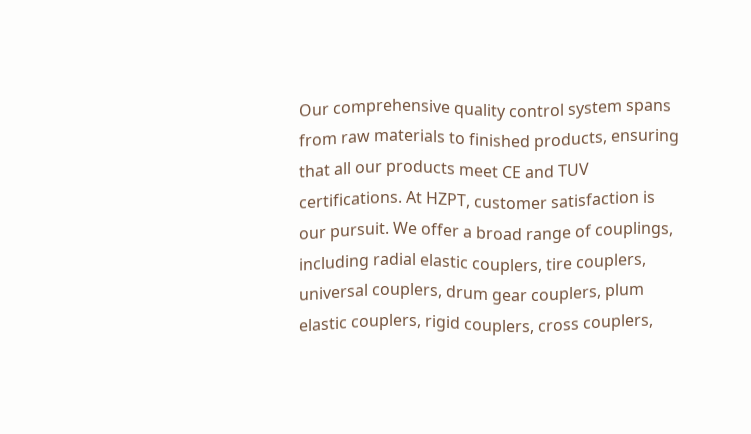Our comprehensive quality control system spans from raw materials to finished products, ensuring that all our products meet CE and TUV certifications. At HZPT, customer satisfaction is our pursuit. We offer a broad range of couplings, including radial elastic couplers, tire couplers, universal couplers, drum gear couplers, plum elastic couplers, rigid couplers, cross couplers,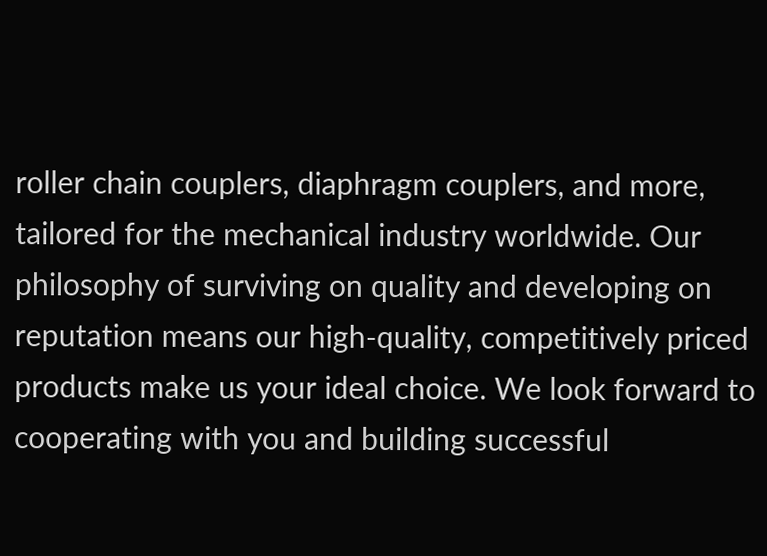roller chain couplers, diaphragm couplers, and more, tailored for the mechanical industry worldwide. Our philosophy of surviving on quality and developing on reputation means our high-quality, competitively priced products make us your ideal choice. We look forward to cooperating with you and building successful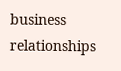business relationships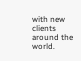with new clients around the world.